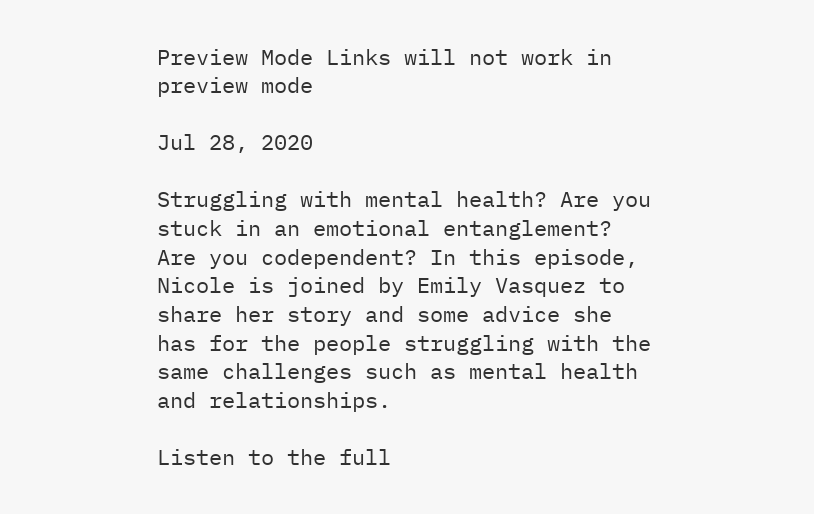Preview Mode Links will not work in preview mode

Jul 28, 2020

Struggling with mental health? Are you stuck in an emotional entanglement? Are you codependent? In this episode, Nicole is joined by Emily Vasquez to share her story and some advice she has for the people struggling with the same challenges such as mental health and relationships.

Listen to the full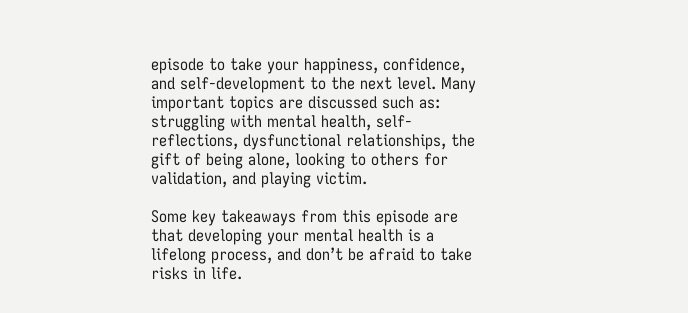episode to take your happiness, confidence, and self-development to the next level. Many important topics are discussed such as: struggling with mental health, self-reflections, dysfunctional relationships, the gift of being alone, looking to others for validation, and playing victim.

Some key takeaways from this episode are that developing your mental health is a lifelong process, and don’t be afraid to take risks in life.